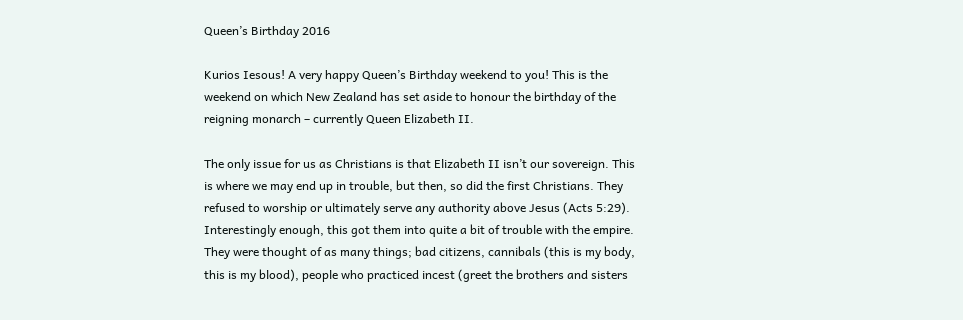Queen’s Birthday 2016

Kurios Iesous! A very happy Queen’s Birthday weekend to you! This is the weekend on which New Zealand has set aside to honour the birthday of the reigning monarch – currently Queen Elizabeth II.

The only issue for us as Christians is that Elizabeth II isn’t our sovereign. This is where we may end up in trouble, but then, so did the first Christians. They refused to worship or ultimately serve any authority above Jesus (Acts 5:29). Interestingly enough, this got them into quite a bit of trouble with the empire. They were thought of as many things; bad citizens, cannibals (this is my body, this is my blood), people who practiced incest (greet the brothers and sisters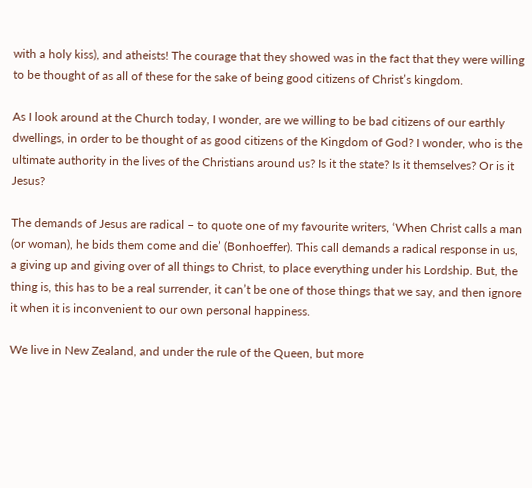with a holy kiss), and atheists! The courage that they showed was in the fact that they were willing to be thought of as all of these for the sake of being good citizens of Christ’s kingdom.

As I look around at the Church today, I wonder, are we willing to be bad citizens of our earthly dwellings, in order to be thought of as good citizens of the Kingdom of God? I wonder, who is the ultimate authority in the lives of the Christians around us? Is it the state? Is it themselves? Or is it Jesus?

The demands of Jesus are radical – to quote one of my favourite writers, ‘When Christ calls a man (or woman), he bids them come and die’ (Bonhoeffer). This call demands a radical response in us, a giving up and giving over of all things to Christ, to place everything under his Lordship. But, the thing is, this has to be a real surrender, it can’t be one of those things that we say, and then ignore it when it is inconvenient to our own personal happiness.

We live in New Zealand, and under the rule of the Queen, but more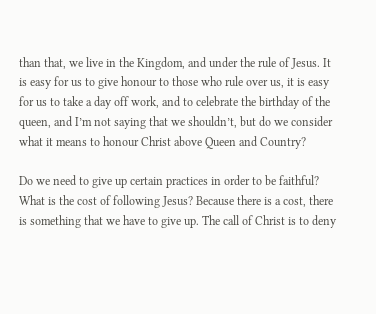than that, we live in the Kingdom, and under the rule of Jesus. It is easy for us to give honour to those who rule over us, it is easy for us to take a day off work, and to celebrate the birthday of the queen, and I’m not saying that we shouldn’t, but do we consider what it means to honour Christ above Queen and Country?

Do we need to give up certain practices in order to be faithful? What is the cost of following Jesus? Because there is a cost, there is something that we have to give up. The call of Christ is to deny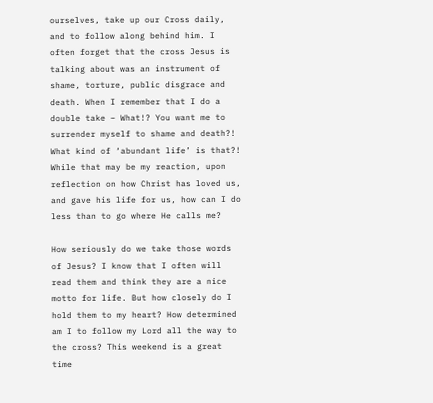ourselves, take up our Cross daily, and to follow along behind him. I often forget that the cross Jesus is talking about was an instrument of shame, torture, public disgrace and death. When I remember that I do a double take – What!? You want me to surrender myself to shame and death?! What kind of ‘abundant life’ is that?! While that may be my reaction, upon reflection on how Christ has loved us, and gave his life for us, how can I do less than to go where He calls me?

How seriously do we take those words of Jesus? I know that I often will read them and think they are a nice motto for life. But how closely do I hold them to my heart? How determined am I to follow my Lord all the way to the cross? This weekend is a great time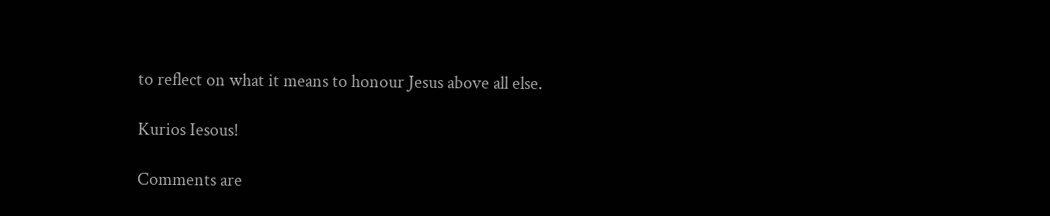to reflect on what it means to honour Jesus above all else.

Kurios Iesous!

Comments are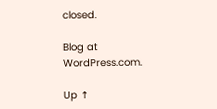closed.

Blog at WordPress.com.

Up ↑